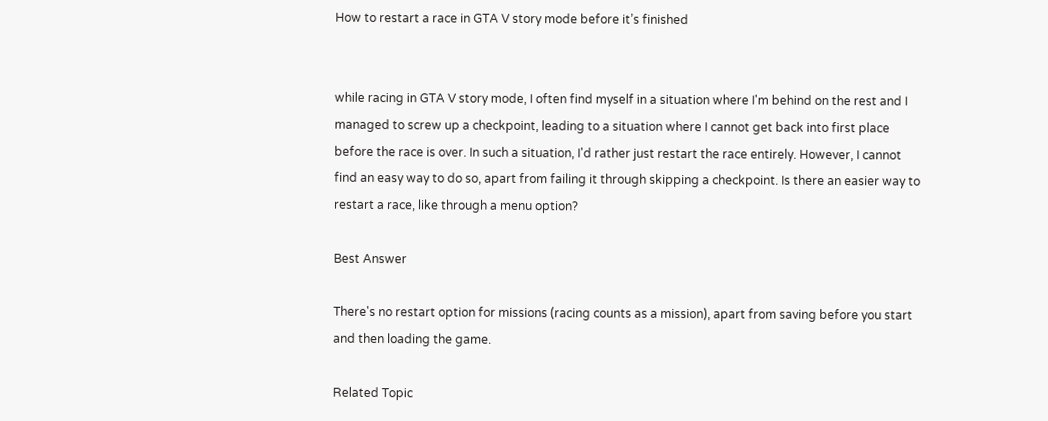How to restart a race in GTA V story mode before it’s finished


while racing in GTA V story mode, I often find myself in a situation where I'm behind on the rest and I managed to screw up a checkpoint, leading to a situation where I cannot get back into first place before the race is over. In such a situation, I'd rather just restart the race entirely. However, I cannot find an easy way to do so, apart from failing it through skipping a checkpoint. Is there an easier way to restart a race, like through a menu option?

Best Answer

There's no restart option for missions (racing counts as a mission), apart from saving before you start and then loading the game.

Related Topic